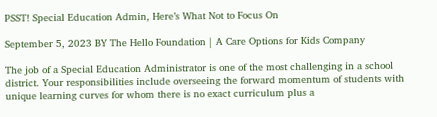PSST! Special Education Admin, Here’s What Not to Focus On

September 5, 2023 BY The Hello Foundation | A Care Options for Kids Company

The job of a Special Education Administrator is one of the most challenging in a school district. Your responsibilities include overseeing the forward momentum of students with unique learning curves for whom there is no exact curriculum plus a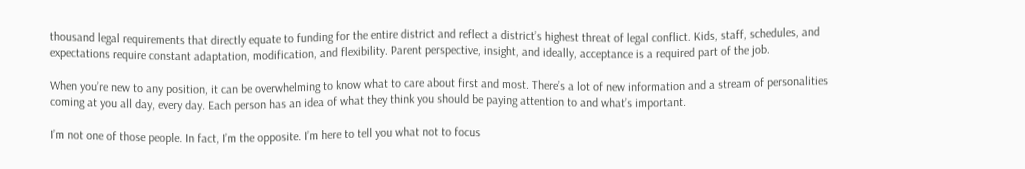thousand legal requirements that directly equate to funding for the entire district and reflect a district’s highest threat of legal conflict. Kids, staff, schedules, and expectations require constant adaptation, modification, and flexibility. Parent perspective, insight, and ideally, acceptance is a required part of the job.

When you’re new to any position, it can be overwhelming to know what to care about first and most. There’s a lot of new information and a stream of personalities coming at you all day, every day. Each person has an idea of what they think you should be paying attention to and what’s important.

I’m not one of those people. In fact, I’m the opposite. I’m here to tell you what not to focus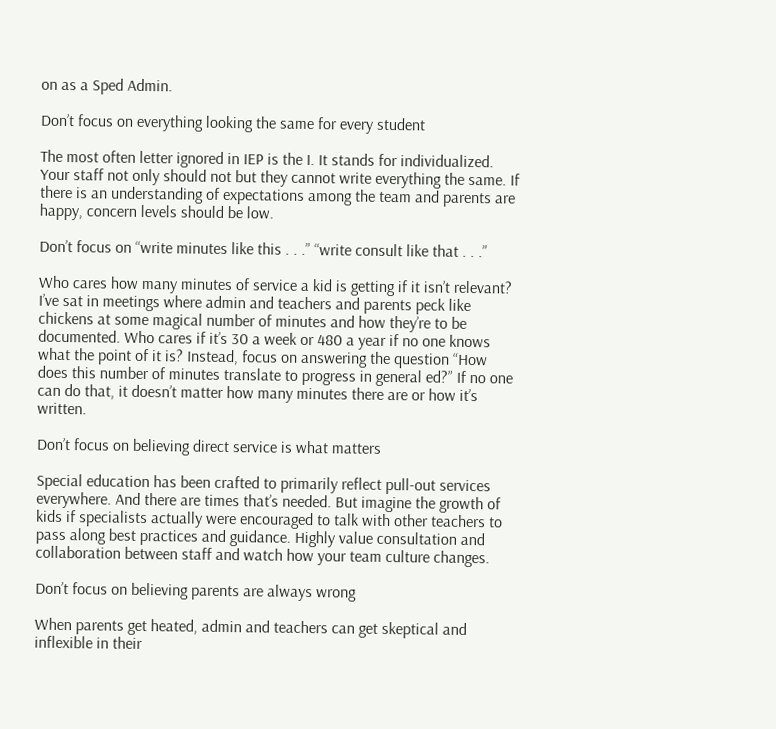on as a Sped Admin.

Don’t focus on everything looking the same for every student

The most often letter ignored in IEP is the I. It stands for individualized. Your staff not only should not but they cannot write everything the same. If there is an understanding of expectations among the team and parents are happy, concern levels should be low.

Don’t focus on “write minutes like this . . .” “write consult like that . . .”

Who cares how many minutes of service a kid is getting if it isn’t relevant? I’ve sat in meetings where admin and teachers and parents peck like chickens at some magical number of minutes and how they’re to be documented. Who cares if it’s 30 a week or 480 a year if no one knows what the point of it is? Instead, focus on answering the question “How does this number of minutes translate to progress in general ed?” If no one can do that, it doesn’t matter how many minutes there are or how it’s written.

Don’t focus on believing direct service is what matters

Special education has been crafted to primarily reflect pull-out services everywhere. And there are times that’s needed. But imagine the growth of kids if specialists actually were encouraged to talk with other teachers to pass along best practices and guidance. Highly value consultation and collaboration between staff and watch how your team culture changes.

Don’t focus on believing parents are always wrong

When parents get heated, admin and teachers can get skeptical and inflexible in their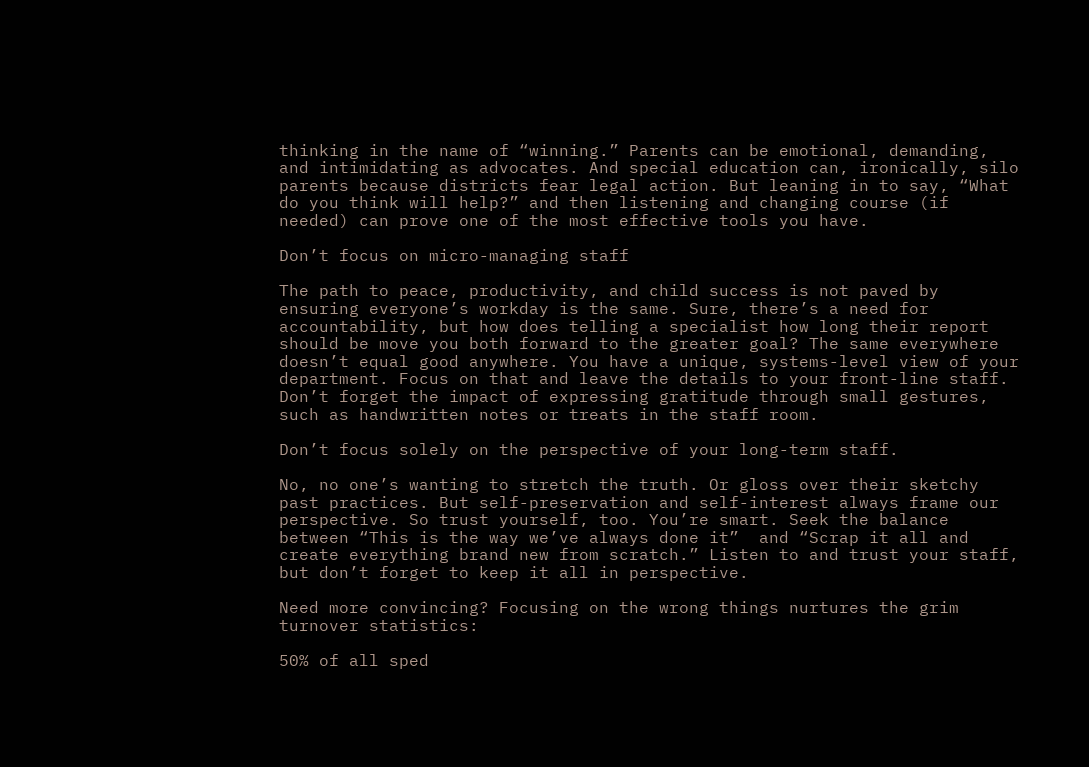thinking in the name of “winning.” Parents can be emotional, demanding, and intimidating as advocates. And special education can, ironically, silo parents because districts fear legal action. But leaning in to say, “What do you think will help?” and then listening and changing course (if needed) can prove one of the most effective tools you have.

Don’t focus on micro-managing staff

The path to peace, productivity, and child success is not paved by ensuring everyone’s workday is the same. Sure, there’s a need for accountability, but how does telling a specialist how long their report should be move you both forward to the greater goal? The same everywhere doesn’t equal good anywhere. You have a unique, systems-level view of your department. Focus on that and leave the details to your front-line staff. Don’t forget the impact of expressing gratitude through small gestures, such as handwritten notes or treats in the staff room.

Don’t focus solely on the perspective of your long-term staff.

No, no one’s wanting to stretch the truth. Or gloss over their sketchy past practices. But self-preservation and self-interest always frame our perspective. So trust yourself, too. You’re smart. Seek the balance between “This is the way we’ve always done it”  and “Scrap it all and create everything brand new from scratch.” Listen to and trust your staff, but don’t forget to keep it all in perspective.

Need more convincing? Focusing on the wrong things nurtures the grim turnover statistics:

50% of all sped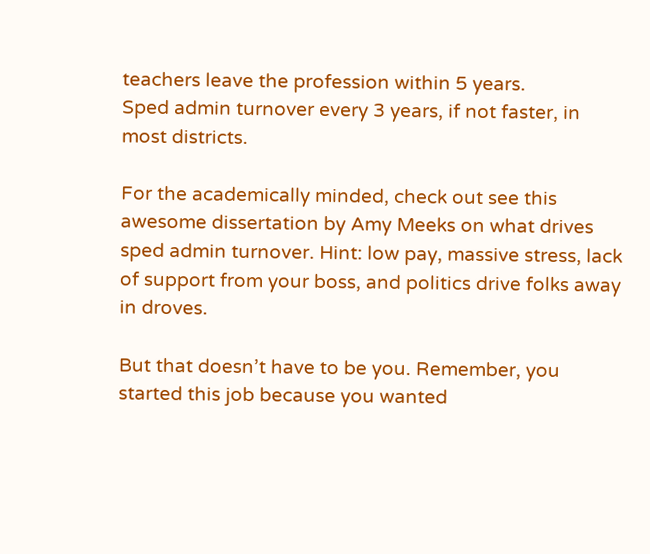teachers leave the profession within 5 years.
Sped admin turnover every 3 years, if not faster, in most districts.

For the academically minded, check out see this awesome dissertation by Amy Meeks on what drives sped admin turnover. Hint: low pay, massive stress, lack of support from your boss, and politics drive folks away in droves.

But that doesn’t have to be you. Remember, you started this job because you wanted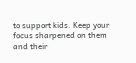to support kids. Keep your focus sharpened on them and their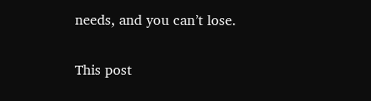needs, and you can’t lose.


This post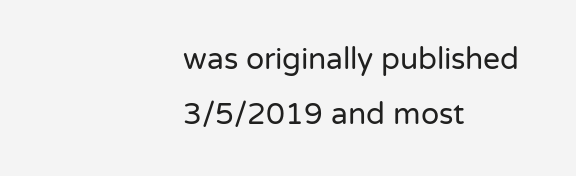was originally published 3/5/2019 and most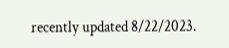recently updated 8/22/2023.